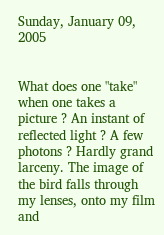Sunday, January 09, 2005


What does one "take" when one takes a picture ? An instant of reflected light ? A few photons ? Hardly grand larceny. The image of the bird falls through my lenses, onto my film and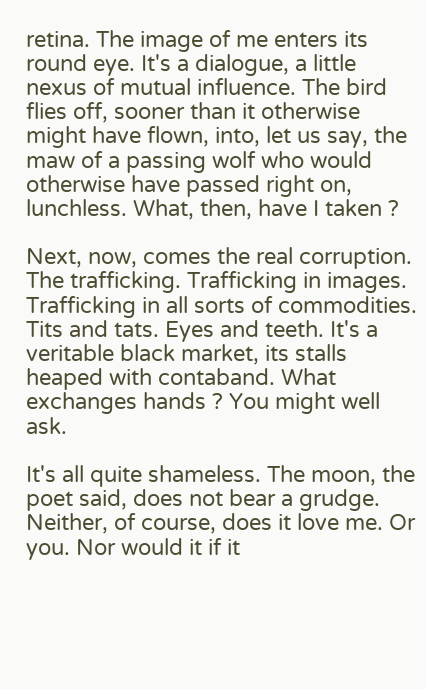retina. The image of me enters its round eye. It's a dialogue, a little nexus of mutual influence. The bird flies off, sooner than it otherwise might have flown, into, let us say, the maw of a passing wolf who would otherwise have passed right on, lunchless. What, then, have I taken ?

Next, now, comes the real corruption. The trafficking. Trafficking in images. Trafficking in all sorts of commodities. Tits and tats. Eyes and teeth. It's a veritable black market, its stalls heaped with contaband. What exchanges hands ? You might well ask.

It's all quite shameless. The moon, the poet said, does not bear a grudge. Neither, of course, does it love me. Or you. Nor would it if it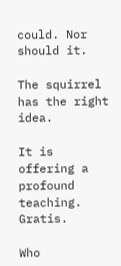could. Nor should it.

The squirrel has the right idea.

It is offering a profound teaching. Gratis.

Who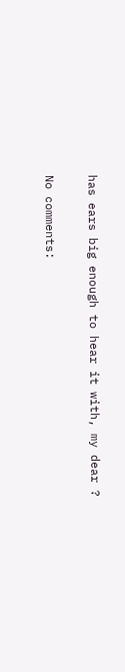has ears big enough to hear it with, my dear ?

No comments: